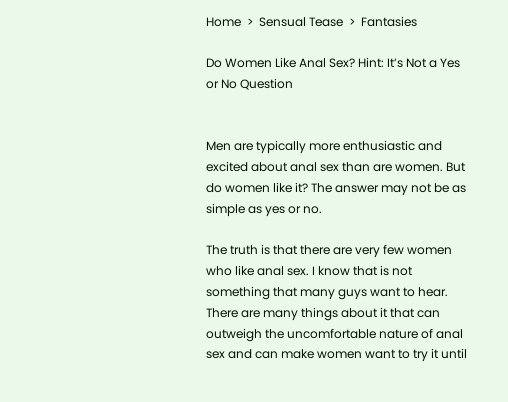Home  >  Sensual Tease  >  Fantasies

Do Women Like Anal Sex? Hint: It’s Not a Yes or No Question


Men are typically more enthusiastic and excited about anal sex than are women. But do women like it? The answer may not be as simple as yes or no.

The truth is that there are very few women who like anal sex. I know that is not something that many guys want to hear. There are many things about it that can outweigh the uncomfortable nature of anal sex and can make women want to try it until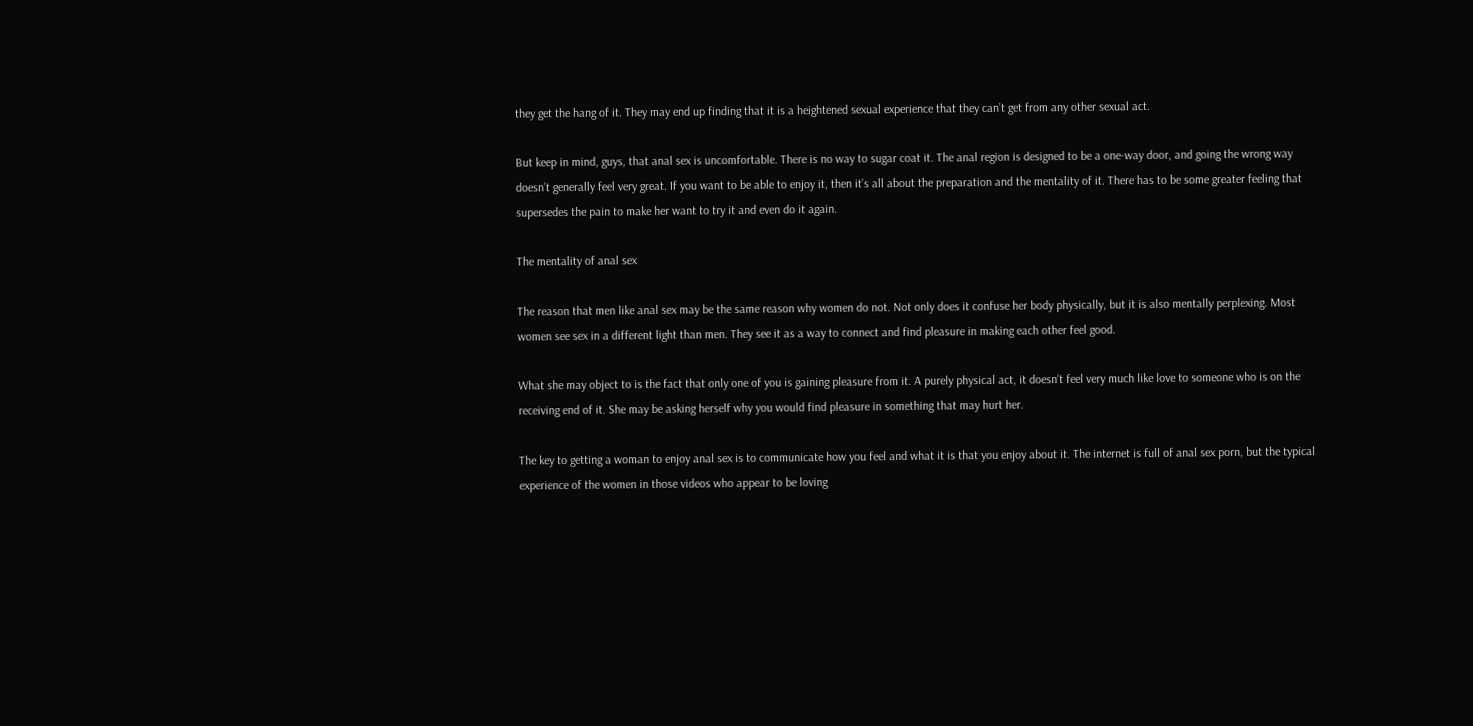they get the hang of it. They may end up finding that it is a heightened sexual experience that they can’t get from any other sexual act.

But keep in mind, guys, that anal sex is uncomfortable. There is no way to sugar coat it. The anal region is designed to be a one-way door, and going the wrong way doesn’t generally feel very great. If you want to be able to enjoy it, then it’s all about the preparation and the mentality of it. There has to be some greater feeling that supersedes the pain to make her want to try it and even do it again.

The mentality of anal sex

The reason that men like anal sex may be the same reason why women do not. Not only does it confuse her body physically, but it is also mentally perplexing. Most women see sex in a different light than men. They see it as a way to connect and find pleasure in making each other feel good.

What she may object to is the fact that only one of you is gaining pleasure from it. A purely physical act, it doesn’t feel very much like love to someone who is on the receiving end of it. She may be asking herself why you would find pleasure in something that may hurt her.

The key to getting a woman to enjoy anal sex is to communicate how you feel and what it is that you enjoy about it. The internet is full of anal sex porn, but the typical experience of the women in those videos who appear to be loving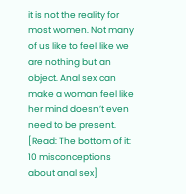it is not the reality for most women. Not many of us like to feel like we are nothing but an object. Anal sex can make a woman feel like her mind doesn’t even need to be present. [Read: The bottom of it: 10 misconceptions about anal sex]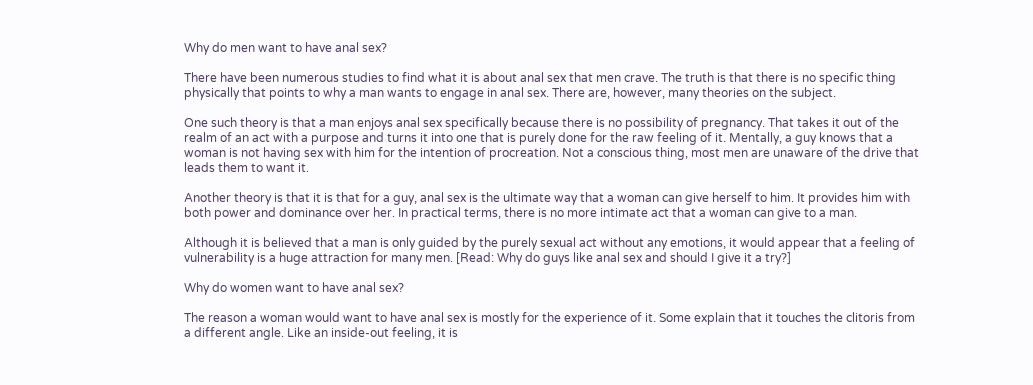Why do men want to have anal sex?

There have been numerous studies to find what it is about anal sex that men crave. The truth is that there is no specific thing physically that points to why a man wants to engage in anal sex. There are, however, many theories on the subject.

One such theory is that a man enjoys anal sex specifically because there is no possibility of pregnancy. That takes it out of the realm of an act with a purpose and turns it into one that is purely done for the raw feeling of it. Mentally, a guy knows that a woman is not having sex with him for the intention of procreation. Not a conscious thing, most men are unaware of the drive that leads them to want it.

Another theory is that it is that for a guy, anal sex is the ultimate way that a woman can give herself to him. It provides him with both power and dominance over her. In practical terms, there is no more intimate act that a woman can give to a man.

Although it is believed that a man is only guided by the purely sexual act without any emotions, it would appear that a feeling of vulnerability is a huge attraction for many men. [Read: Why do guys like anal sex and should I give it a try?]

Why do women want to have anal sex?

The reason a woman would want to have anal sex is mostly for the experience of it. Some explain that it touches the clitoris from a different angle. Like an inside-out feeling, it is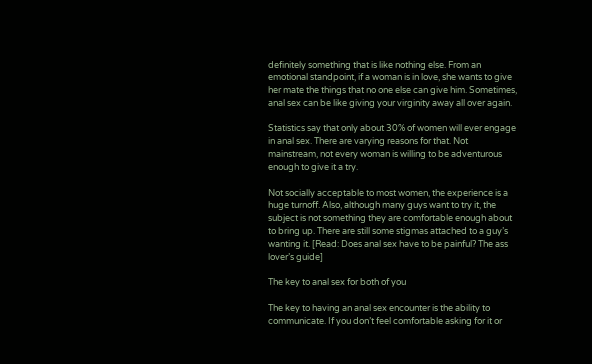definitely something that is like nothing else. From an emotional standpoint, if a woman is in love, she wants to give her mate the things that no one else can give him. Sometimes, anal sex can be like giving your virginity away all over again.

Statistics say that only about 30% of women will ever engage in anal sex. There are varying reasons for that. Not mainstream, not every woman is willing to be adventurous enough to give it a try.

Not socially acceptable to most women, the experience is a huge turnoff. Also, although many guys want to try it, the subject is not something they are comfortable enough about to bring up. There are still some stigmas attached to a guy’s wanting it. [Read: Does anal sex have to be painful? The ass lover’s guide]

The key to anal sex for both of you

The key to having an anal sex encounter is the ability to communicate. If you don’t feel comfortable asking for it or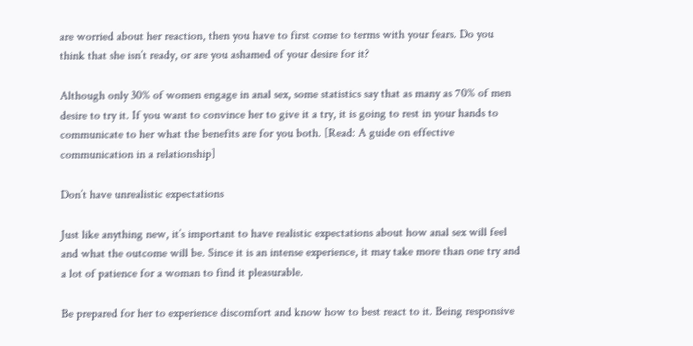are worried about her reaction, then you have to first come to terms with your fears. Do you think that she isn’t ready, or are you ashamed of your desire for it?

Although only 30% of women engage in anal sex, some statistics say that as many as 70% of men desire to try it. If you want to convince her to give it a try, it is going to rest in your hands to communicate to her what the benefits are for you both. [Read: A guide on effective communication in a relationship]

Don’t have unrealistic expectations

Just like anything new, it’s important to have realistic expectations about how anal sex will feel and what the outcome will be. Since it is an intense experience, it may take more than one try and a lot of patience for a woman to find it pleasurable.

Be prepared for her to experience discomfort and know how to best react to it. Being responsive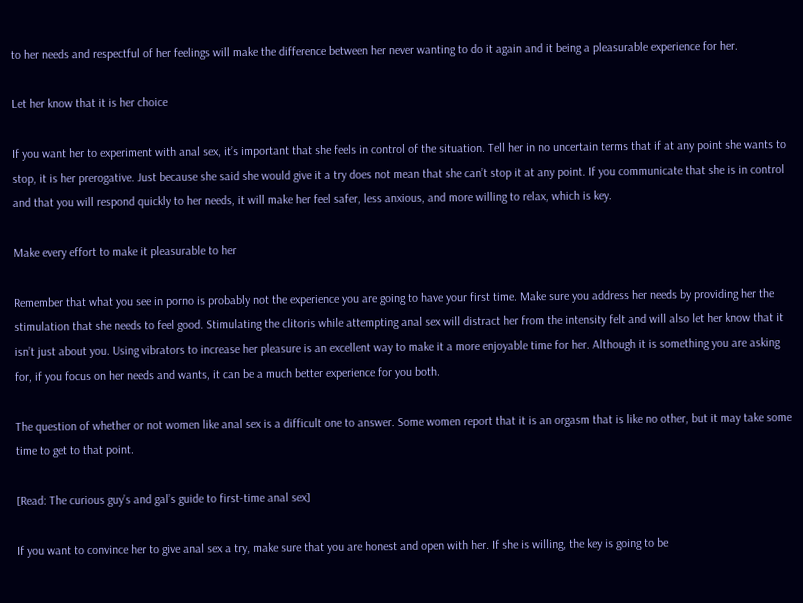to her needs and respectful of her feelings will make the difference between her never wanting to do it again and it being a pleasurable experience for her.

Let her know that it is her choice

If you want her to experiment with anal sex, it’s important that she feels in control of the situation. Tell her in no uncertain terms that if at any point she wants to stop, it is her prerogative. Just because she said she would give it a try does not mean that she can’t stop it at any point. If you communicate that she is in control and that you will respond quickly to her needs, it will make her feel safer, less anxious, and more willing to relax, which is key.

Make every effort to make it pleasurable to her

Remember that what you see in porno is probably not the experience you are going to have your first time. Make sure you address her needs by providing her the stimulation that she needs to feel good. Stimulating the clitoris while attempting anal sex will distract her from the intensity felt and will also let her know that it isn’t just about you. Using vibrators to increase her pleasure is an excellent way to make it a more enjoyable time for her. Although it is something you are asking for, if you focus on her needs and wants, it can be a much better experience for you both.

The question of whether or not women like anal sex is a difficult one to answer. Some women report that it is an orgasm that is like no other, but it may take some time to get to that point.

[Read: The curious guy’s and gal’s guide to first-time anal sex]

If you want to convince her to give anal sex a try, make sure that you are honest and open with her. If she is willing, the key is going to be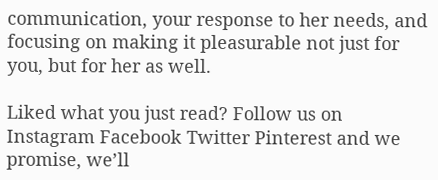communication, your response to her needs, and focusing on making it pleasurable not just for you, but for her as well.

Liked what you just read? Follow us on Instagram Facebook Twitter Pinterest and we promise, we’ll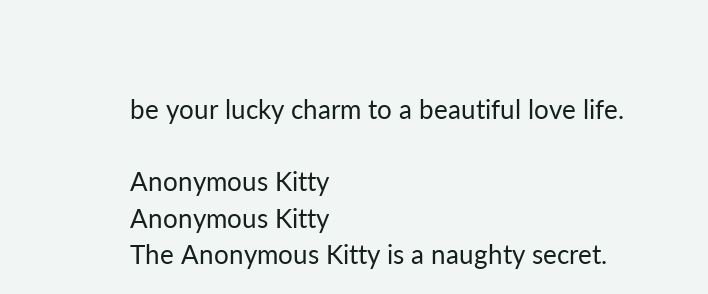be your lucky charm to a beautiful love life.

Anonymous Kitty
Anonymous Kitty
The Anonymous Kitty is a naughty secret.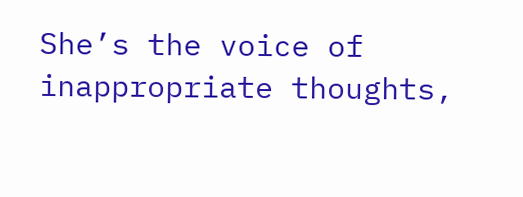She’s the voice of inappropriate thoughts,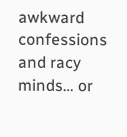awkward confessions and racy minds… or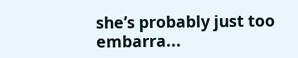she’s probably just too embarra...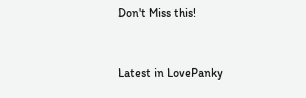Don't Miss this!


Latest in LovePanky